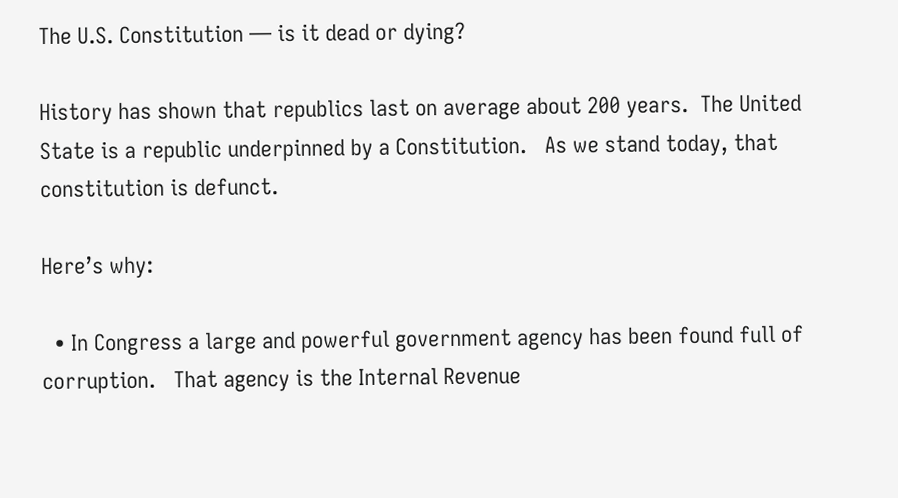The U.S. Constitution — is it dead or dying?

History has shown that republics last on average about 200 years.  The United State is a republic underpinned by a Constitution.   As we stand today, that constitution is defunct.

Here’s why:

  • In Congress a large and powerful government agency has been found full of corruption.   That agency is the Internal Revenue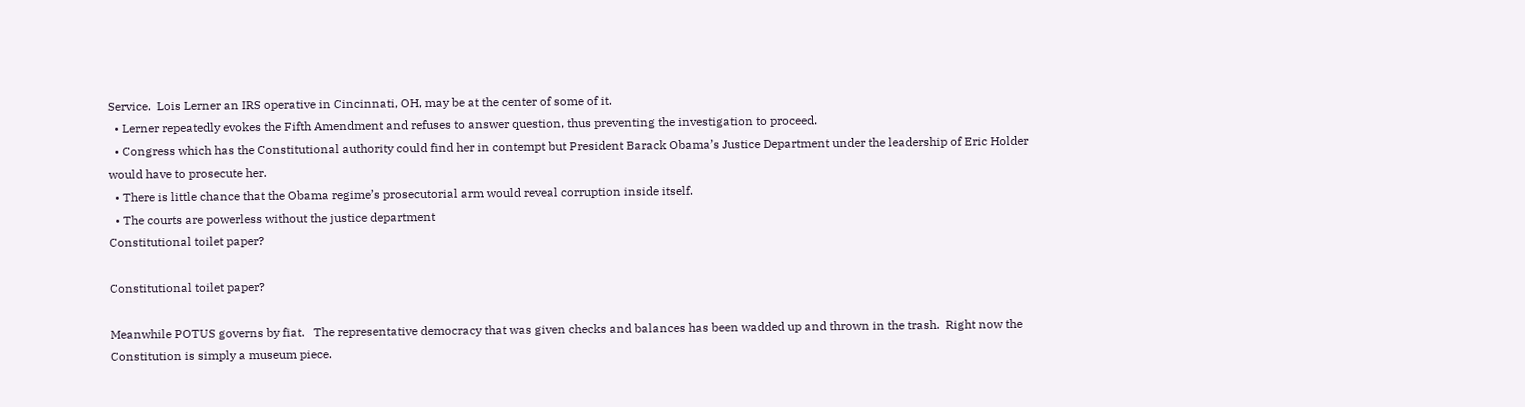Service.  Lois Lerner an IRS operative in Cincinnati, OH, may be at the center of some of it.
  • Lerner repeatedly evokes the Fifth Amendment and refuses to answer question, thus preventing the investigation to proceed.
  • Congress which has the Constitutional authority could find her in contempt but President Barack Obama’s Justice Department under the leadership of Eric Holder would have to prosecute her.
  • There is little chance that the Obama regime’s prosecutorial arm would reveal corruption inside itself.
  • The courts are powerless without the justice department
Constitutional toilet paper?

Constitutional toilet paper?

Meanwhile POTUS governs by fiat.   The representative democracy that was given checks and balances has been wadded up and thrown in the trash.  Right now the Constitution is simply a museum piece.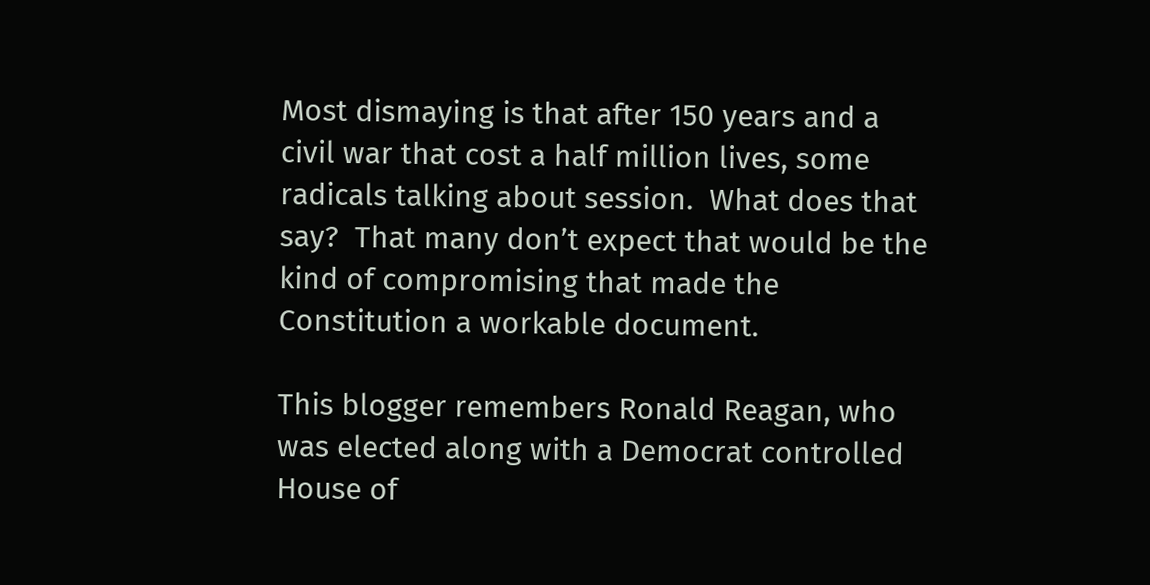Most dismaying is that after 150 years and a civil war that cost a half million lives, some radicals talking about session.  What does that say?  That many don’t expect that would be the kind of compromising that made the Constitution a workable document.

This blogger remembers Ronald Reagan, who was elected along with a Democrat controlled House of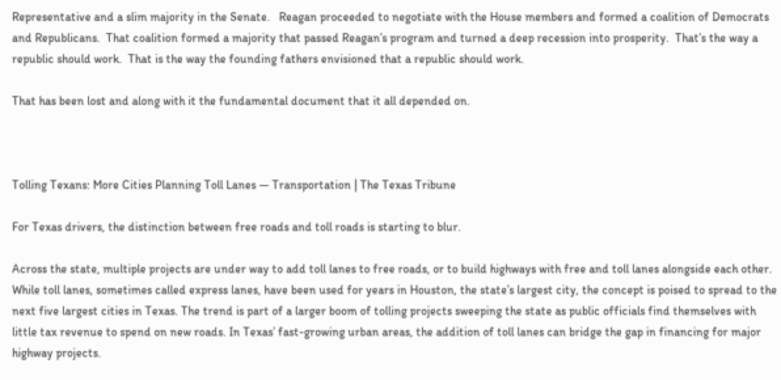Representative and a slim majority in the Senate.   Reagan proceeded to negotiate with the House members and formed a coalition of Democrats and Republicans.  That coalition formed a majority that passed Reagan’s program and turned a deep recession into prosperity.  That’s the way a republic should work.  That is the way the founding fathers envisioned that a republic should work.

That has been lost and along with it the fundamental document that it all depended on.



Tolling Texans: More Cities Planning Toll Lanes — Transportation | The Texas Tribune

For Texas drivers, the distinction between free roads and toll roads is starting to blur.

Across the state, multiple projects are under way to add toll lanes to free roads, or to build highways with free and toll lanes alongside each other. While toll lanes, sometimes called express lanes, have been used for years in Houston, the state’s largest city, the concept is poised to spread to the next five largest cities in Texas. The trend is part of a larger boom of tolling projects sweeping the state as public officials find themselves with little tax revenue to spend on new roads. In Texas’ fast-growing urban areas, the addition of toll lanes can bridge the gap in financing for major highway projects.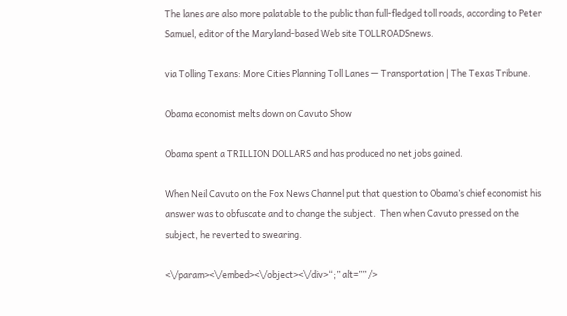The lanes are also more palatable to the public than full-fledged toll roads, according to Peter Samuel, editor of the Maryland-based Web site TOLLROADSnews.

via Tolling Texans: More Cities Planning Toll Lanes — Transportation | The Texas Tribune.

Obama economist melts down on Cavuto Show

Obama spent a TRILLION DOLLARS and has produced no net jobs gained.

When Neil Cavuto on the Fox News Channel put that question to Obama’s chief economist his answer was to obfuscate and to change the subject.  Then when Cavuto pressed on the subject, he reverted to swearing.

<\/param><\/embed><\/object><\/div>“;” alt=”” />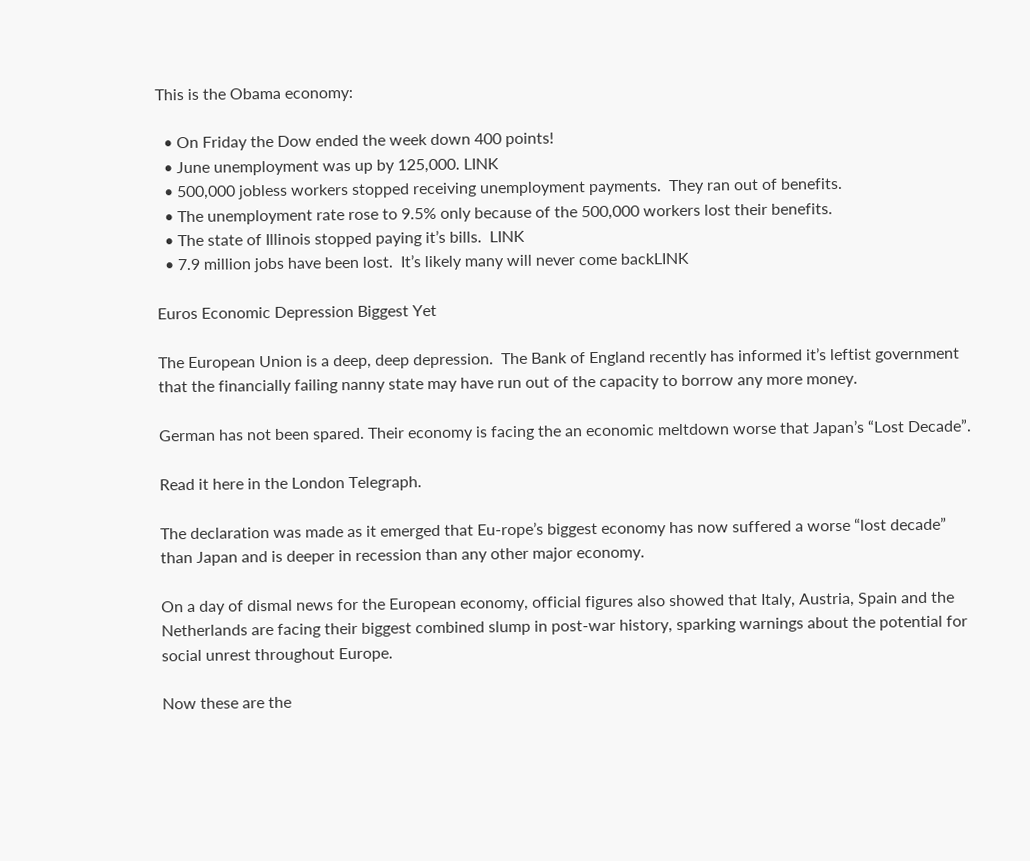This is the Obama economy:

  • On Friday the Dow ended the week down 400 points!
  • June unemployment was up by 125,000. LINK
  • 500,000 jobless workers stopped receiving unemployment payments.  They ran out of benefits.
  • The unemployment rate rose to 9.5% only because of the 500,000 workers lost their benefits.
  • The state of Illinois stopped paying it’s bills.  LINK
  • 7.9 million jobs have been lost.  It’s likely many will never come backLINK

Euros Economic Depression Biggest Yet

The European Union is a deep, deep depression.  The Bank of England recently has informed it’s leftist government that the financially failing nanny state may have run out of the capacity to borrow any more money.

German has not been spared. Their economy is facing the an economic meltdown worse that Japan’s “Lost Decade”.

Read it here in the London Telegraph.

The declaration was made as it emerged that Eu-rope’s biggest economy has now suffered a worse “lost decade” than Japan and is deeper in recession than any other major economy.

On a day of dismal news for the European economy, official figures also showed that Italy, Austria, Spain and the Netherlands are facing their biggest combined slump in post-war history, sparking warnings about the potential for social unrest throughout Europe.

Now these are the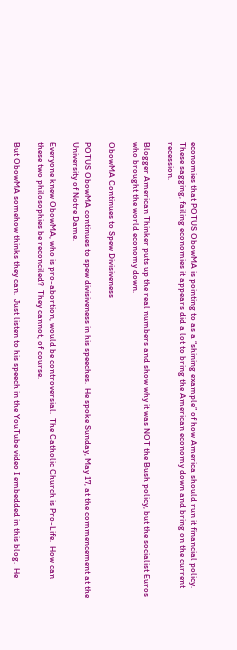economies that POTUS ObowMA is pointing to as a “shining example” of how America should run it financial policy.   These sagging, failing economies it appears did a lot to bring the American economy down and bring on the current recession.

Blogger American Thinker puts up the real numbers and show why it was NOT the Bush policy, but the socialist Euros who brought the world economy down.

ObowMA Continues to Spew Divisiveness

POTUS ObowMA continues to spew divisiveness in his speeches.  He spoke Sunday, May 17, at the commencement at the University of Notre Dame.

Everyone knew ObowMA, who is pro-abortion, would be controversial.  The Catholic Church is Pro-Life.  How can these two philosophies be reconciled?  They cannot, of course.

But ObowMA somehow thinks they can.  Just listen to his speech in the YouTube video I embedded in this blog.  He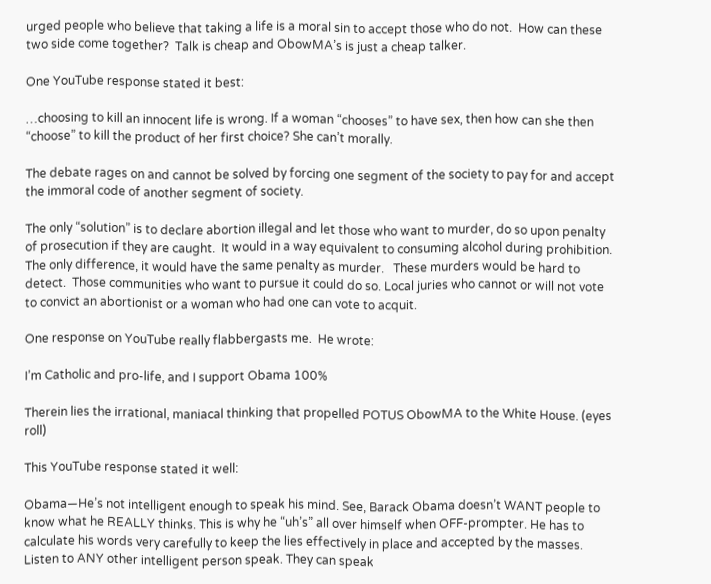urged people who believe that taking a life is a moral sin to accept those who do not.  How can these two side come together?  Talk is cheap and ObowMA’s is just a cheap talker.

One YouTube response stated it best:

…choosing to kill an innocent life is wrong. If a woman “chooses” to have sex, then how can she then “choose” to kill the product of her first choice? She can’t morally.

The debate rages on and cannot be solved by forcing one segment of the society to pay for and accept the immoral code of another segment of society.

The only “solution” is to declare abortion illegal and let those who want to murder, do so upon penalty of prosecution if they are caught.  It would in a way equivalent to consuming alcohol during prohibition.  The only difference, it would have the same penalty as murder.   These murders would be hard to detect.  Those communities who want to pursue it could do so. Local juries who cannot or will not vote to convict an abortionist or a woman who had one can vote to acquit.

One response on YouTube really flabbergasts me.  He wrote:

I’m Catholic and pro-life, and I support Obama 100%

Therein lies the irrational, maniacal thinking that propelled POTUS ObowMA to the White House. (eyes roll)

This YouTube response stated it well:

Obama—He’s not intelligent enough to speak his mind. See, Barack Obama doesn’t WANT people to know what he REALLY thinks. This is why he “uh’s” all over himself when OFF-prompter. He has to calculate his words very carefully to keep the lies effectively in place and accepted by the masses. Listen to ANY other intelligent person speak. They can speak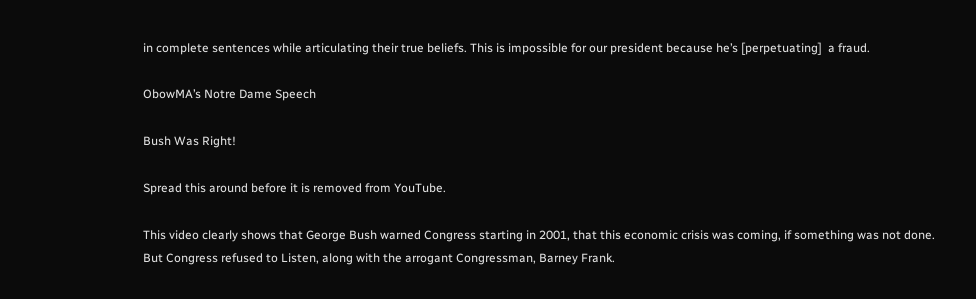in complete sentences while articulating their true beliefs. This is impossible for our president because he’s [perpetuating]  a fraud.

ObowMA’s Notre Dame Speech

Bush Was Right!

Spread this around before it is removed from YouTube.

This video clearly shows that George Bush warned Congress starting in 2001, that this economic crisis was coming, if something was not done. But Congress refused to Listen, along with the arrogant Congressman, Barney Frank.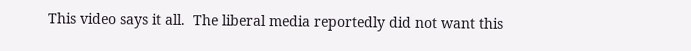This video says it all.  The liberal media reportedly did not want this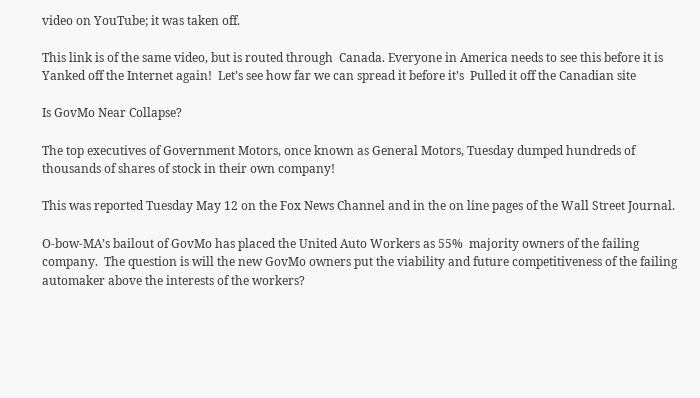video on YouTube; it was taken off.

This link is of the same video, but is routed through  Canada. Everyone in America needs to see this before it is  Yanked off the Internet again!  Let’s see how far we can spread it before it’s  Pulled it off the Canadian site

Is GovMo Near Collapse?

The top executives of Government Motors, once known as General Motors, Tuesday dumped hundreds of thousands of shares of stock in their own company!

This was reported Tuesday May 12 on the Fox News Channel and in the on line pages of the Wall Street Journal.

O-bow-MA’s bailout of GovMo has placed the United Auto Workers as 55%  majority owners of the failing company.  The question is will the new GovMo owners put the viability and future competitiveness of the failing automaker above the interests of the workers?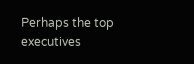Perhaps the top executives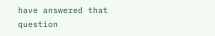have answered that question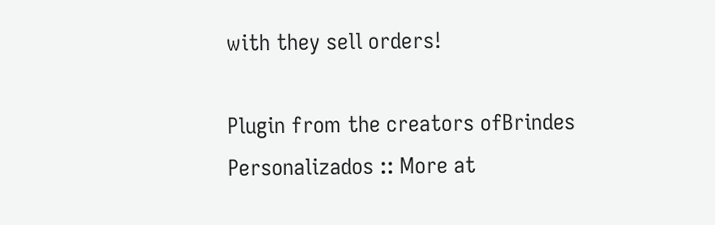with they sell orders!

Plugin from the creators ofBrindes Personalizados :: More at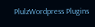PlulzWordpress Plugins